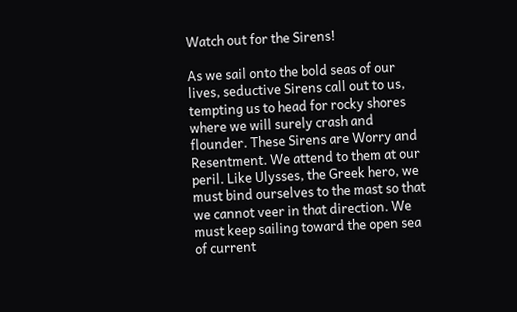Watch out for the Sirens!

As we sail onto the bold seas of our lives, seductive Sirens call out to us, tempting us to head for rocky shores where we will surely crash and flounder. These Sirens are Worry and Resentment. We attend to them at our peril. Like Ulysses, the Greek hero, we must bind ourselves to the mast so that we cannot veer in that direction. We must keep sailing toward the open sea of current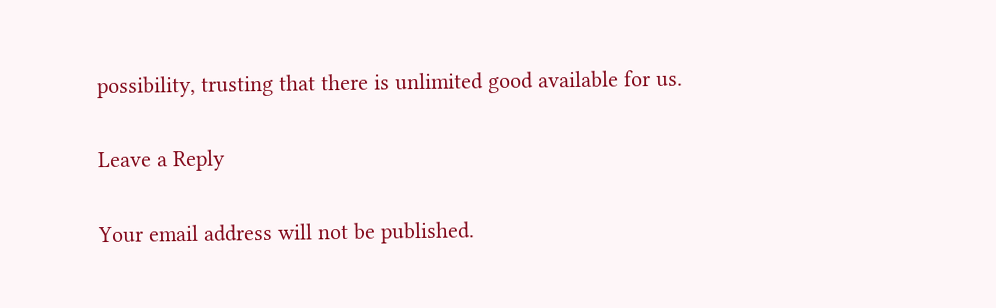possibility, trusting that there is unlimited good available for us.

Leave a Reply

Your email address will not be published.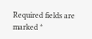Required fields are marked *